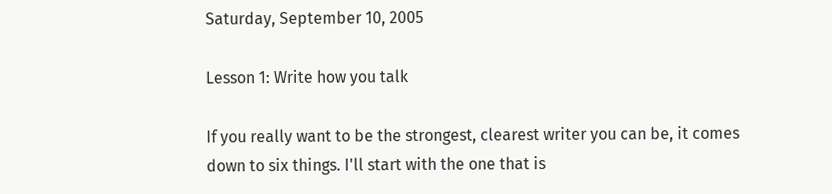Saturday, September 10, 2005

Lesson 1: Write how you talk

If you really want to be the strongest, clearest writer you can be, it comes down to six things. I'll start with the one that is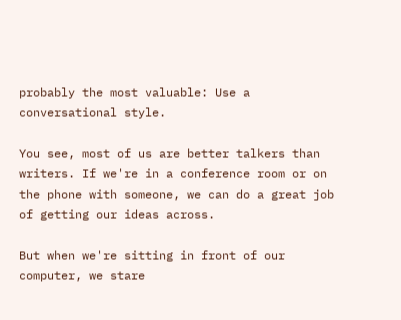probably the most valuable: Use a conversational style.

You see, most of us are better talkers than writers. If we're in a conference room or on the phone with someone, we can do a great job of getting our ideas across.

But when we're sitting in front of our computer, we stare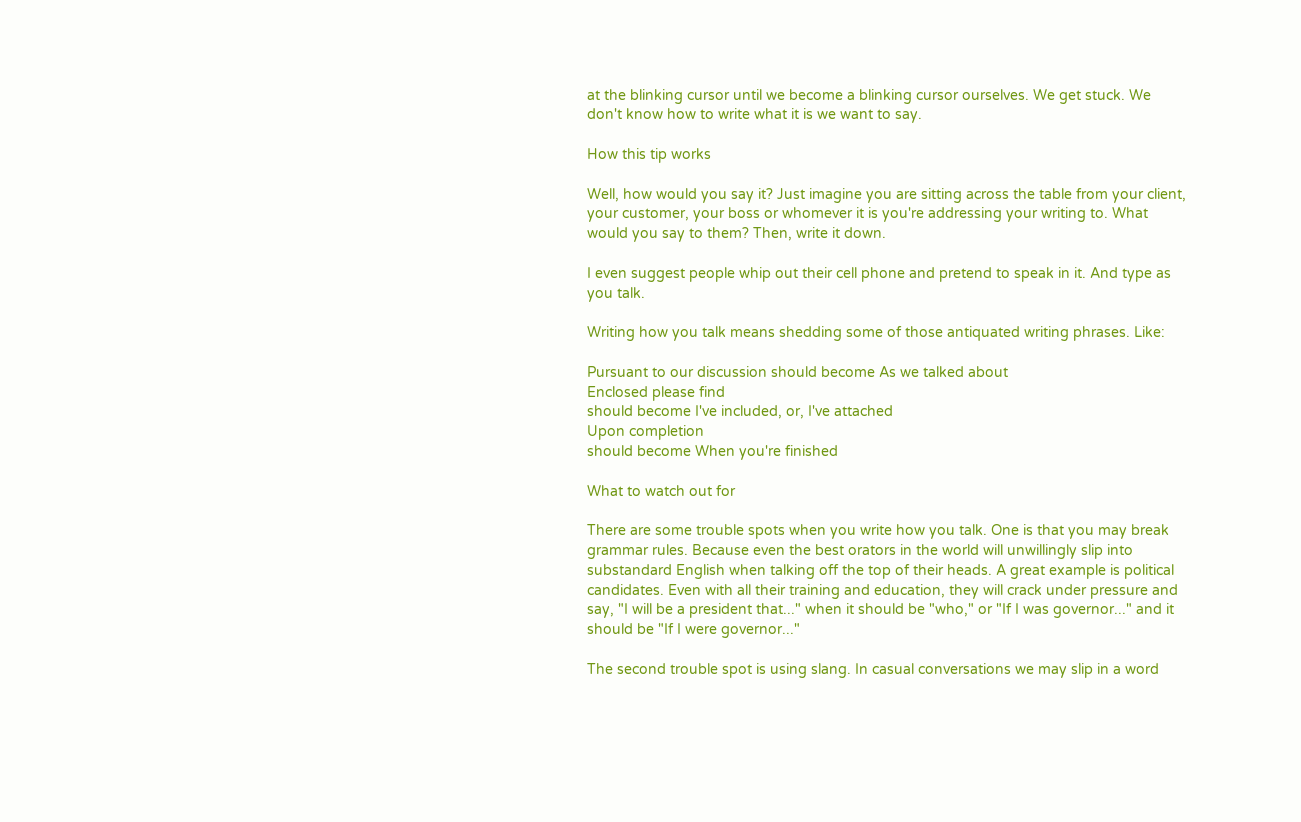at the blinking cursor until we become a blinking cursor ourselves. We get stuck. We don't know how to write what it is we want to say.

How this tip works

Well, how would you say it? Just imagine you are sitting across the table from your client, your customer, your boss or whomever it is you're addressing your writing to. What would you say to them? Then, write it down.

I even suggest people whip out their cell phone and pretend to speak in it. And type as you talk.

Writing how you talk means shedding some of those antiquated writing phrases. Like:

Pursuant to our discussion should become As we talked about
Enclosed please find
should become I've included, or, I've attached
Upon completion
should become When you're finished

What to watch out for

There are some trouble spots when you write how you talk. One is that you may break grammar rules. Because even the best orators in the world will unwillingly slip into substandard English when talking off the top of their heads. A great example is political candidates. Even with all their training and education, they will crack under pressure and say, "I will be a president that..." when it should be "who," or "If I was governor..." and it should be "If I were governor..."

The second trouble spot is using slang. In casual conversations we may slip in a word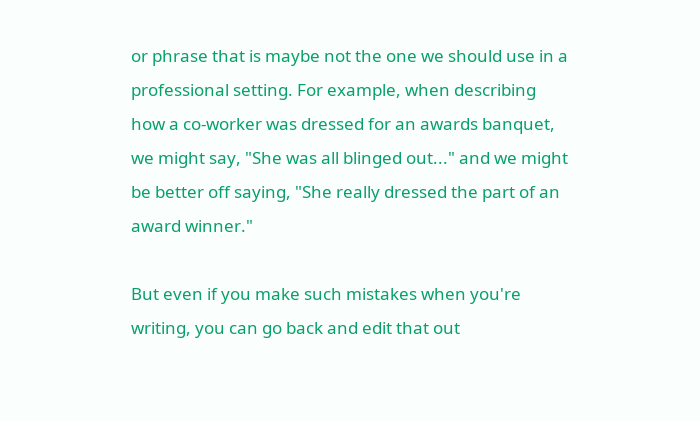or phrase that is maybe not the one we should use in a professional setting. For example, when describing how a co-worker was dressed for an awards banquet, we might say, "She was all blinged out..." and we might be better off saying, "She really dressed the part of an award winner."

But even if you make such mistakes when you're writing, you can go back and edit that out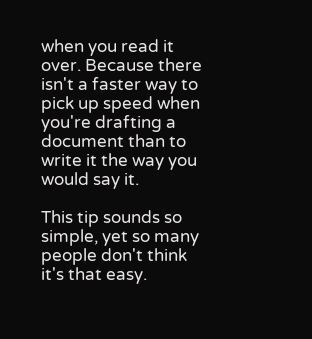when you read it over. Because there isn't a faster way to pick up speed when you're drafting a document than to write it the way you would say it.

This tip sounds so simple, yet so many people don't think it's that easy.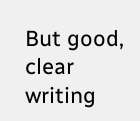But good, clear writing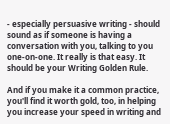- especially persuasive writing - should sound as if someone is having a conversation with you, talking to you one-on-one. It really is that easy. It should be your Writing Golden Rule.

And if you make it a common practice, you'll find it worth gold, too, in helping you increase your speed in writing and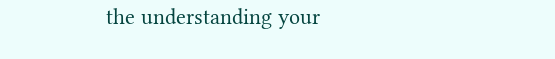the understanding your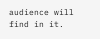audience will find in it.